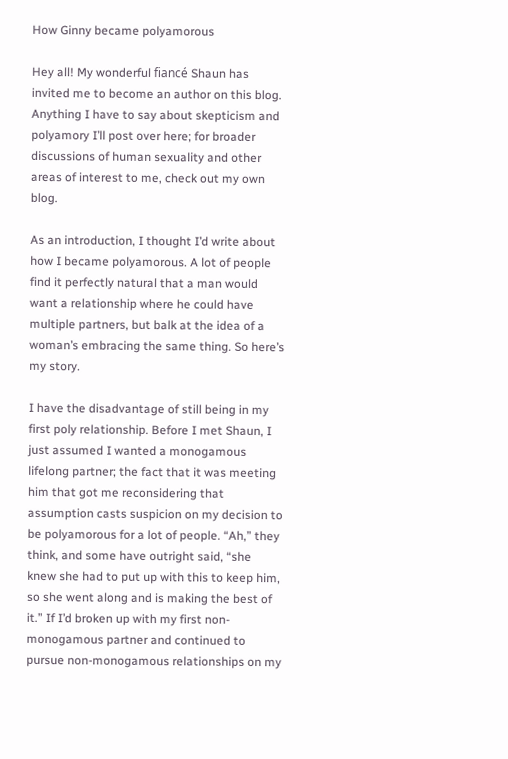How Ginny became polyamorous

Hey all! My wonderful fiancé Shaun has invited me to become an author on this blog. Anything I have to say about skepticism and polyamory I’ll post over here; for broader discussions of human sexuality and other areas of interest to me, check out my own blog.

As an introduction, I thought I’d write about how I became polyamorous. A lot of people find it perfectly natural that a man would want a relationship where he could have multiple partners, but balk at the idea of a woman’s embracing the same thing. So here’s my story.

I have the disadvantage of still being in my first poly relationship. Before I met Shaun, I just assumed I wanted a monogamous lifelong partner; the fact that it was meeting him that got me reconsidering that assumption casts suspicion on my decision to be polyamorous for a lot of people. “Ah,” they think, and some have outright said, “she knew she had to put up with this to keep him, so she went along and is making the best of it.” If I’d broken up with my first non-monogamous partner and continued to pursue non-monogamous relationships on my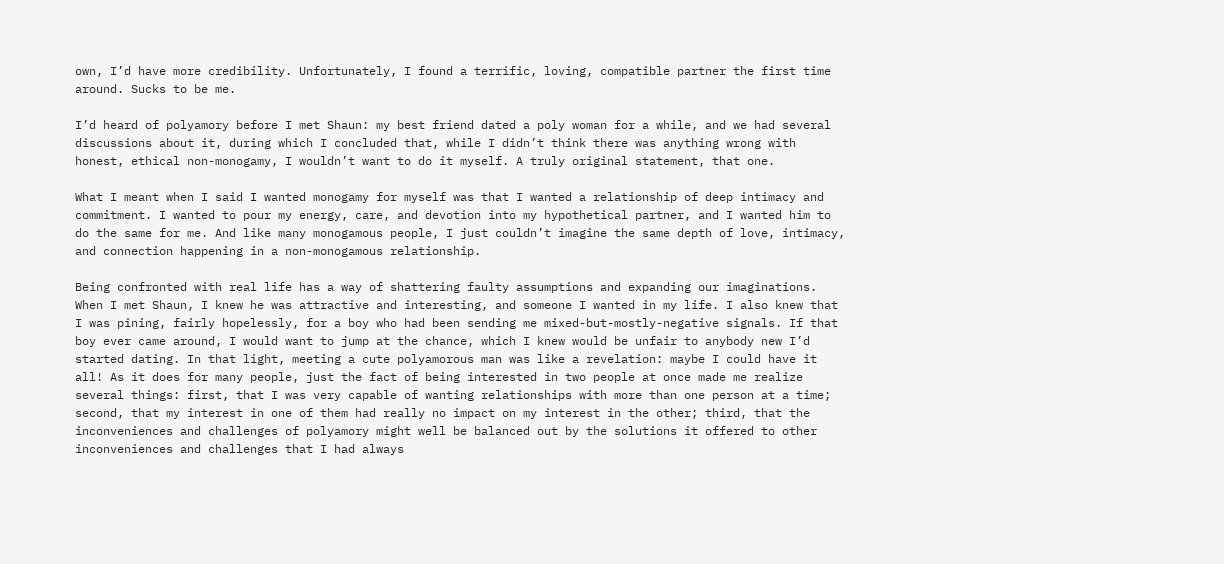own, I’d have more credibility. Unfortunately, I found a terrific, loving, compatible partner the first time around. Sucks to be me.

I’d heard of polyamory before I met Shaun: my best friend dated a poly woman for a while, and we had several discussions about it, during which I concluded that, while I didn’t think there was anything wrong with honest, ethical non-monogamy, I wouldn’t want to do it myself. A truly original statement, that one.

What I meant when I said I wanted monogamy for myself was that I wanted a relationship of deep intimacy and commitment. I wanted to pour my energy, care, and devotion into my hypothetical partner, and I wanted him to do the same for me. And like many monogamous people, I just couldn’t imagine the same depth of love, intimacy, and connection happening in a non-monogamous relationship.

Being confronted with real life has a way of shattering faulty assumptions and expanding our imaginations. When I met Shaun, I knew he was attractive and interesting, and someone I wanted in my life. I also knew that I was pining, fairly hopelessly, for a boy who had been sending me mixed-but-mostly-negative signals. If that boy ever came around, I would want to jump at the chance, which I knew would be unfair to anybody new I’d started dating. In that light, meeting a cute polyamorous man was like a revelation: maybe I could have it all! As it does for many people, just the fact of being interested in two people at once made me realize several things: first, that I was very capable of wanting relationships with more than one person at a time; second, that my interest in one of them had really no impact on my interest in the other; third, that the inconveniences and challenges of polyamory might well be balanced out by the solutions it offered to other inconveniences and challenges that I had always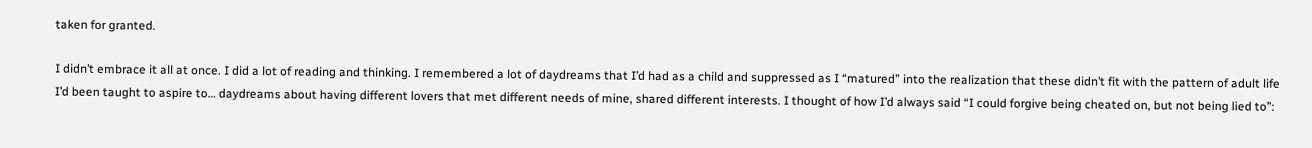taken for granted.

I didn’t embrace it all at once. I did a lot of reading and thinking. I remembered a lot of daydreams that I’d had as a child and suppressed as I “matured” into the realization that these didn’t fit with the pattern of adult life I’d been taught to aspire to… daydreams about having different lovers that met different needs of mine, shared different interests. I thought of how I’d always said “I could forgive being cheated on, but not being lied to”: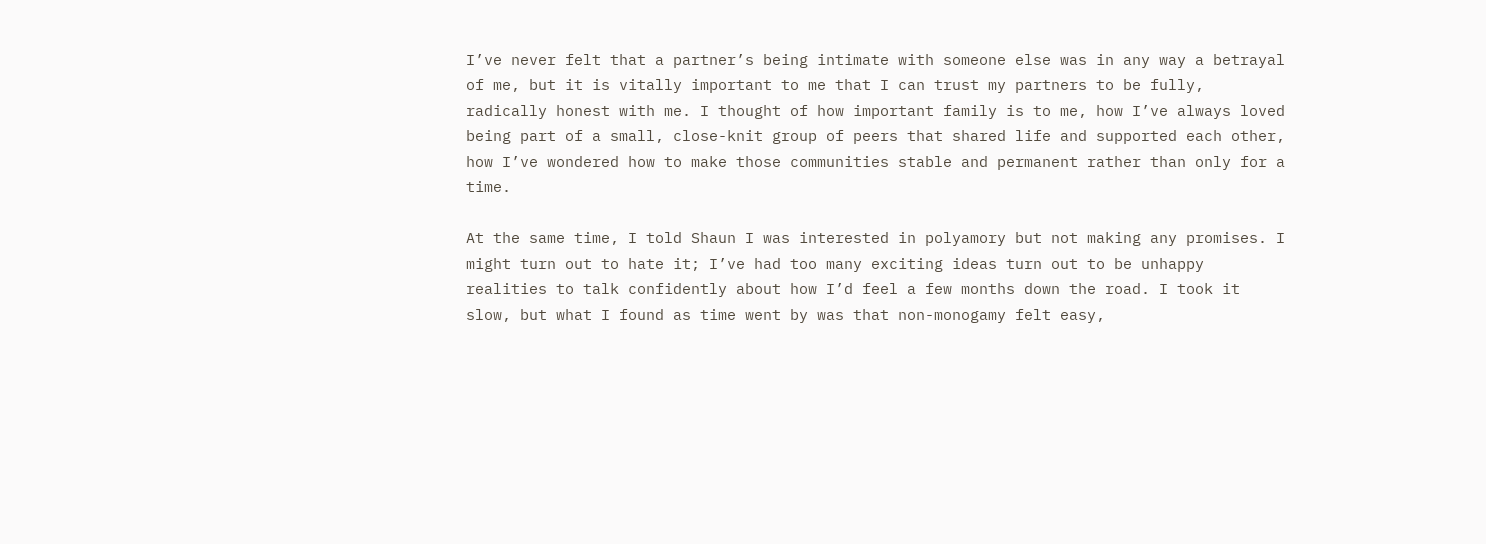I’ve never felt that a partner’s being intimate with someone else was in any way a betrayal of me, but it is vitally important to me that I can trust my partners to be fully, radically honest with me. I thought of how important family is to me, how I’ve always loved being part of a small, close-knit group of peers that shared life and supported each other, how I’ve wondered how to make those communities stable and permanent rather than only for a time.

At the same time, I told Shaun I was interested in polyamory but not making any promises. I might turn out to hate it; I’ve had too many exciting ideas turn out to be unhappy realities to talk confidently about how I’d feel a few months down the road. I took it slow, but what I found as time went by was that non-monogamy felt easy,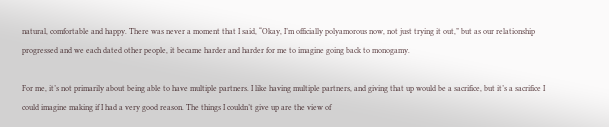natural, comfortable and happy. There was never a moment that I said, “Okay, I’m officially polyamorous now, not just trying it out,” but as our relationship progressed and we each dated other people, it became harder and harder for me to imagine going back to monogamy.

For me, it’s not primarily about being able to have multiple partners. I like having multiple partners, and giving that up would be a sacrifice, but it’s a sacrifice I could imagine making if I had a very good reason. The things I couldn’t give up are the view of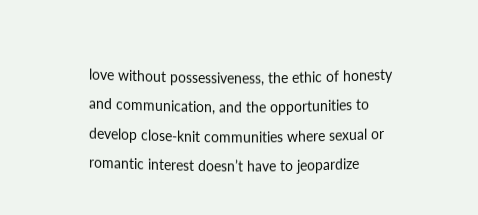love without possessiveness, the ethic of honesty and communication, and the opportunities to develop close-knit communities where sexual or romantic interest doesn’t have to jeopardize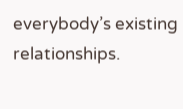everybody’s existing relationships.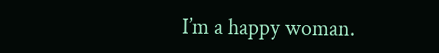I’m a happy woman.